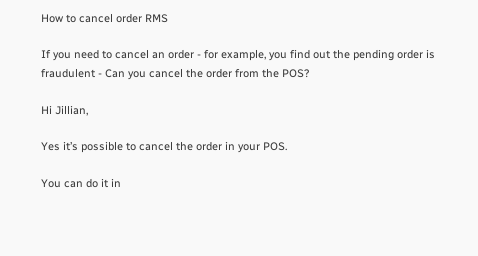How to cancel order RMS

If you need to cancel an order - for example, you find out the pending order is fraudulent - Can you cancel the order from the POS?

Hi Jillian,

Yes it’s possible to cancel the order in your POS.

You can do it in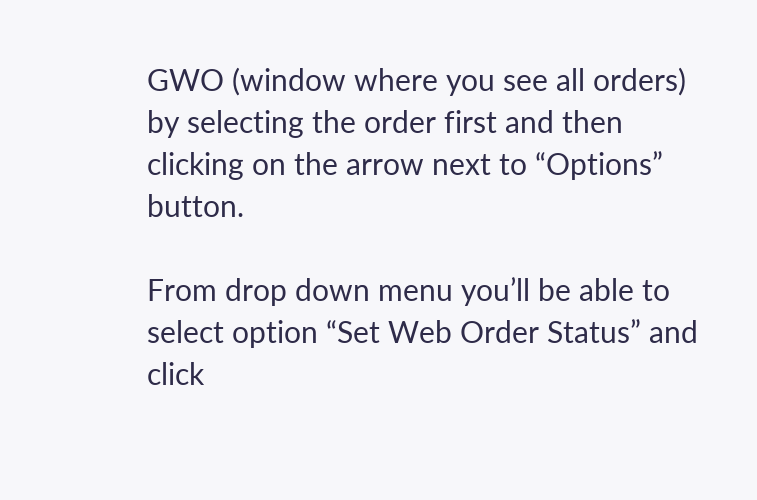GWO (window where you see all orders) by selecting the order first and then clicking on the arrow next to “Options” button.

From drop down menu you’ll be able to select option “Set Web Order Status” and click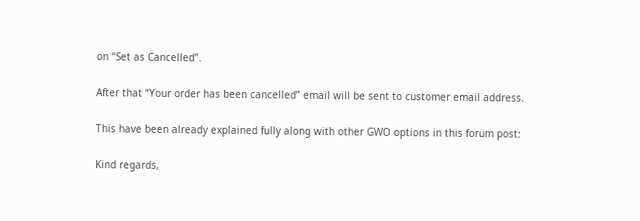on “Set as Cancelled”.

After that “Your order has been cancelled” email will be sent to customer email address.

This have been already explained fully along with other GWO options in this forum post:

Kind regards,